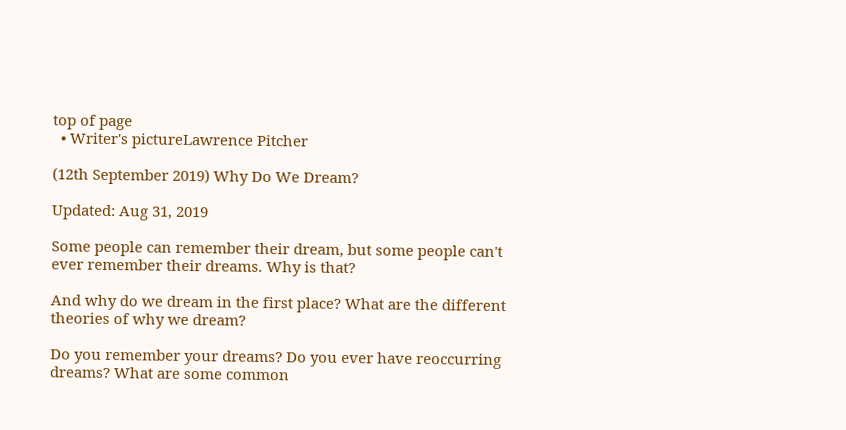top of page
  • Writer's pictureLawrence Pitcher

(12th September 2019) Why Do We Dream?

Updated: Aug 31, 2019

Some people can remember their dream, but some people can't ever remember their dreams. Why is that?

And why do we dream in the first place? What are the different theories of why we dream?

Do you remember your dreams? Do you ever have reoccurring dreams? What are some common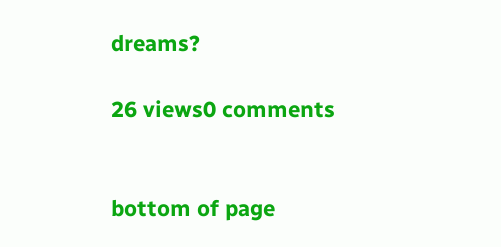dreams?

26 views0 comments


bottom of page